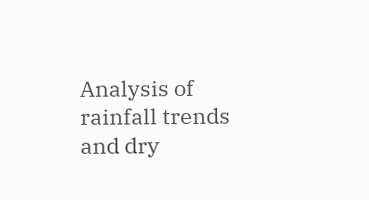Analysis of rainfall trends and dry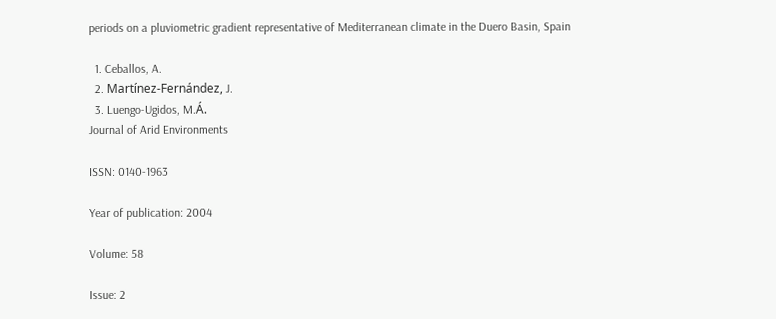periods on a pluviometric gradient representative of Mediterranean climate in the Duero Basin, Spain

  1. Ceballos, A.
  2. Martínez-Fernández, J.
  3. Luengo-Ugidos, M.Á.
Journal of Arid Environments

ISSN: 0140-1963

Year of publication: 2004

Volume: 58

Issue: 2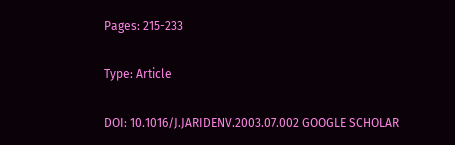Pages: 215-233

Type: Article

DOI: 10.1016/J.JARIDENV.2003.07.002 GOOGLE SCHOLAR